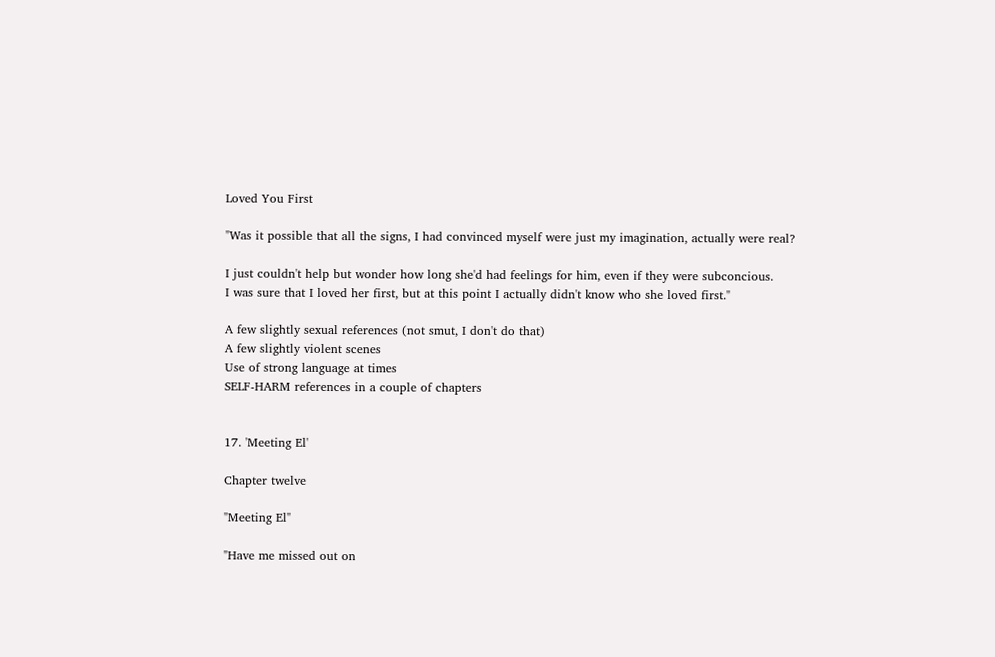Loved You First

"Was it possible that all the signs, I had convinced myself were just my imagination, actually were real?

I just couldn't help but wonder how long she'd had feelings for him, even if they were subconcious.
I was sure that I loved her first, but at this point I actually didn't know who she loved first."

A few slightly sexual references (not smut, I don't do that)
A few slightly violent scenes
Use of strong language at times
SELF-HARM references in a couple of chapters


17. 'Meeting El'

Chapter twelve

"Meeting El"

"Have me missed out on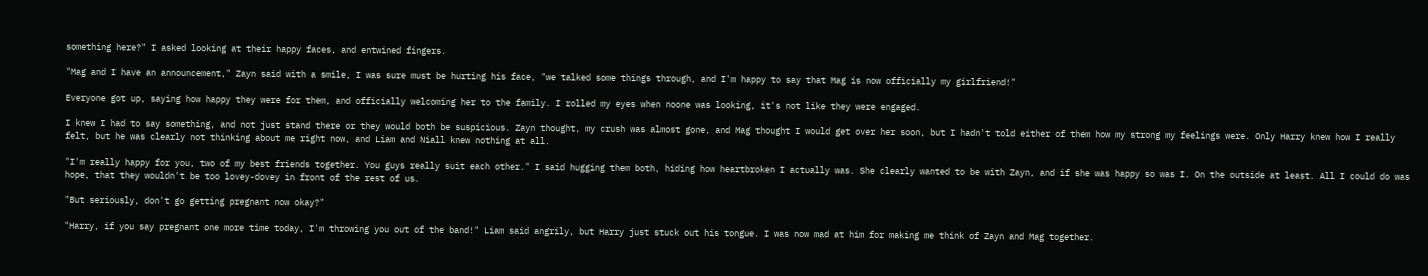something here?" I asked looking at their happy faces, and entwined fingers.

"Mag and I have an announcement," Zayn said with a smile, I was sure must be hurting his face, "we talked some things through, and I'm happy to say that Mag is now officially my girlfriend!"

Everyone got up, saying how happy they were for them, and officially welcoming her to the family. I rolled my eyes when noone was looking, it's not like they were engaged.

I knew I had to say something, and not just stand there or they would both be suspicious. Zayn thought, my crush was almost gone, and Mag thought I would get over her soon, but I hadn't told either of them how my strong my feelings were. Only Harry knew how I really felt, but he was clearly not thinking about me right now, and Liam and Niall knew nothing at all.

"I'm really happy for you, two of my best friends together. You guys really suit each other." I said hugging them both, hiding how heartbroken I actually was. She clearly wanted to be with Zayn, and if she was happy so was I. On the outside at least. All I could do was hope, that they wouldn't be too lovey-dovey in front of the rest of us.

"But seriously, don't go getting pregnant now okay?"

"Harry, if you say pregnant one more time today, I'm throwing you out of the band!" Liam said angrily, but Harry just stuck out his tongue. I was now mad at him for making me think of Zayn and Mag together.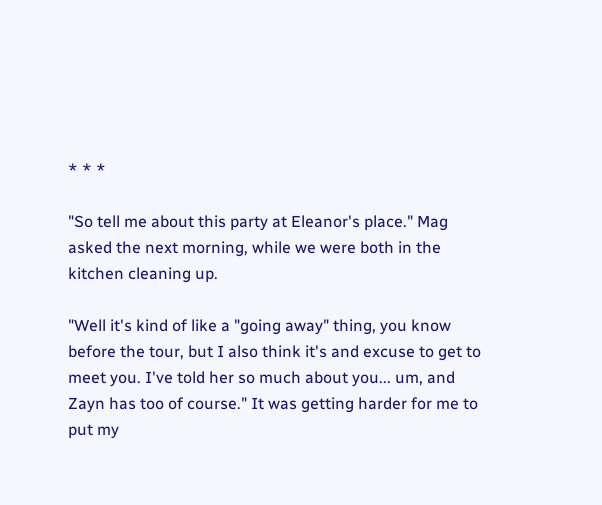* * *

"So tell me about this party at Eleanor's place." Mag asked the next morning, while we were both in the kitchen cleaning up.

"Well it's kind of like a "going away" thing, you know before the tour, but I also think it's and excuse to get to meet you. I've told her so much about you... um, and Zayn has too of course." It was getting harder for me to put my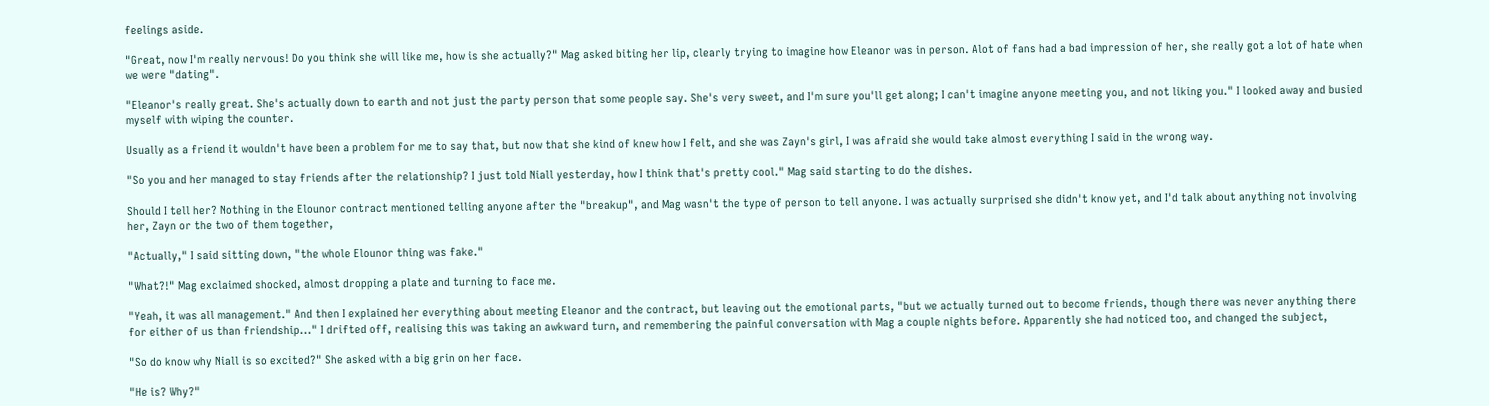feelings aside.

"Great, now I'm really nervous! Do you think she will like me, how is she actually?" Mag asked biting her lip, clearly trying to imagine how Eleanor was in person. Alot of fans had a bad impression of her, she really got a lot of hate when we were "dating".

"Eleanor's really great. She's actually down to earth and not just the party person that some people say. She's very sweet, and I'm sure you'll get along; I can't imagine anyone meeting you, and not liking you." I looked away and busied myself with wiping the counter.

Usually as a friend it wouldn't have been a problem for me to say that, but now that she kind of knew how I felt, and she was Zayn's girl, I was afraid she would take almost everything I said in the wrong way.

"So you and her managed to stay friends after the relationship? I just told Niall yesterday, how I think that's pretty cool." Mag said starting to do the dishes.

Should I tell her? Nothing in the Elounor contract mentioned telling anyone after the "breakup", and Mag wasn't the type of person to tell anyone. I was actually surprised she didn't know yet, and I'd talk about anything not involving her, Zayn or the two of them together,

"Actually," I said sitting down, "the whole Elounor thing was fake."

"What?!" Mag exclaimed shocked, almost dropping a plate and turning to face me.

"Yeah, it was all management." And then I explained her everything about meeting Eleanor and the contract, but leaving out the emotional parts, "but we actually turned out to become friends, though there was never anything there for either of us than friendship..." I drifted off, realising this was taking an awkward turn, and remembering the painful conversation with Mag a couple nights before. Apparently she had noticed too, and changed the subject,

"So do know why Niall is so excited?" She asked with a big grin on her face.

"He is? Why?"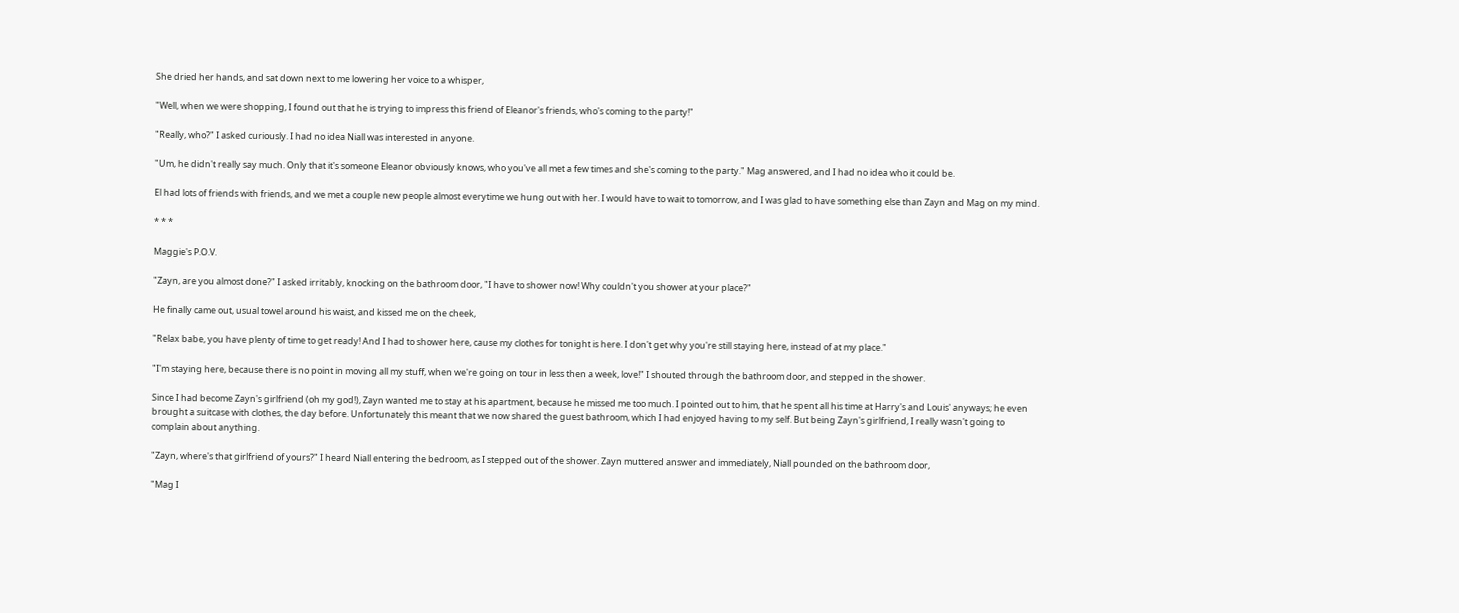She dried her hands, and sat down next to me lowering her voice to a whisper,

"Well, when we were shopping, I found out that he is trying to impress this friend of Eleanor's friends, who's coming to the party!"

"Really, who?" I asked curiously. I had no idea Niall was interested in anyone.

"Um, he didn't really say much. Only that it's someone Eleanor obviously knows, who you've all met a few times and she's coming to the party." Mag answered, and I had no idea who it could be.

El had lots of friends with friends, and we met a couple new people almost everytime we hung out with her. I would have to wait to tomorrow, and I was glad to have something else than Zayn and Mag on my mind.

* * *

Maggie's P.O.V.

"Zayn, are you almost done?" I asked irritably, knocking on the bathroom door, "I have to shower now! Why couldn't you shower at your place?"

He finally came out, usual towel around his waist, and kissed me on the cheek,

"Relax babe, you have plenty of time to get ready! And I had to shower here, cause my clothes for tonight is here. I don't get why you're still staying here, instead of at my place."

"I'm staying here, because there is no point in moving all my stuff, when we're going on tour in less then a week, love!" I shouted through the bathroom door, and stepped in the shower.

Since I had become Zayn's girlfriend (oh my god!), Zayn wanted me to stay at his apartment, because he missed me too much. I pointed out to him, that he spent all his time at Harry's and Louis' anyways; he even brought a suitcase with clothes, the day before. Unfortunately this meant that we now shared the guest bathroom, which I had enjoyed having to my self. But being Zayn's girlfriend, I really wasn't going to complain about anything.

"Zayn, where's that girlfriend of yours?" I heard Niall entering the bedroom, as I stepped out of the shower. Zayn muttered answer and immediately, Niall pounded on the bathroom door,

"Mag I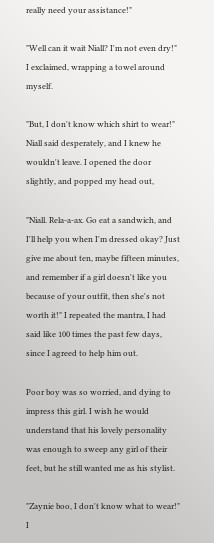really need your assistance!"

"Well can it wait Niall? I'm not even dry!" I exclaimed, wrapping a towel around myself.

"But, I don't know which shirt to wear!" Niall said desperately, and I knew he wouldn't leave. I opened the door slightly, and popped my head out,

"Niall. Rela-a-ax. Go eat a sandwich, and I'll help you when I'm dressed okay? Just give me about ten, maybe fifteen minutes, and remember if a girl doesn't like you because of your outfit, then she's not worth it!" I repeated the mantra, I had said like 100 times the past few days, since I agreed to help him out.

Poor boy was so worried, and dying to impress this girl. I wish he would understand that his lovely personality was enough to sweep any girl of their feet, but he still wanted me as his stylist.

"Zaynie boo, I don't know what to wear!" I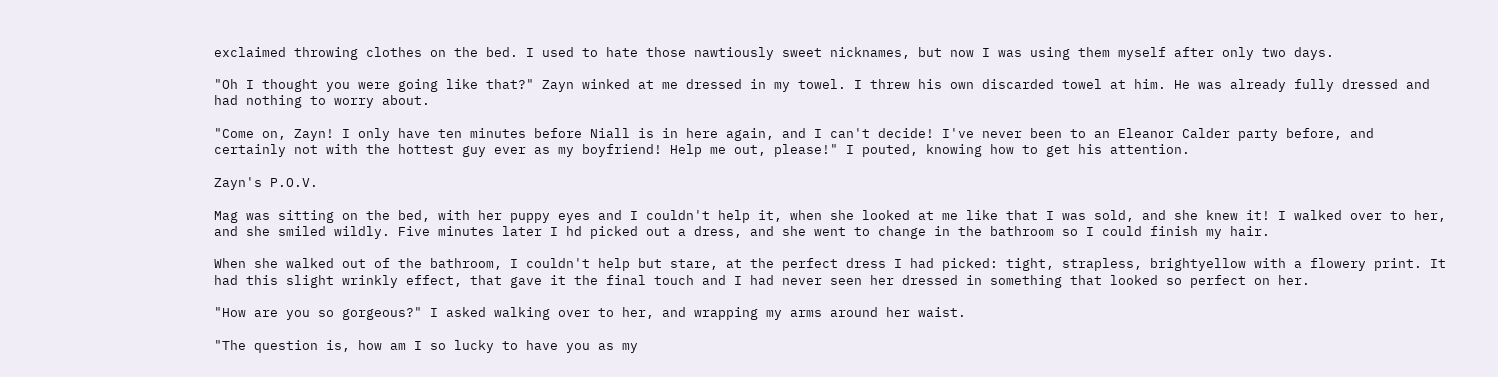exclaimed throwing clothes on the bed. I used to hate those nawtiously sweet nicknames, but now I was using them myself after only two days.

"Oh I thought you were going like that?" Zayn winked at me dressed in my towel. I threw his own discarded towel at him. He was already fully dressed and had nothing to worry about.

"Come on, Zayn! I only have ten minutes before Niall is in here again, and I can't decide! I've never been to an Eleanor Calder party before, and certainly not with the hottest guy ever as my boyfriend! Help me out, please!" I pouted, knowing how to get his attention.

Zayn's P.O.V.

Mag was sitting on the bed, with her puppy eyes and I couldn't help it, when she looked at me like that I was sold, and she knew it! I walked over to her, and she smiled wildly. Five minutes later I hd picked out a dress, and she went to change in the bathroom so I could finish my hair.

When she walked out of the bathroom, I couldn't help but stare, at the perfect dress I had picked: tight, strapless, brightyellow with a flowery print. It had this slight wrinkly effect, that gave it the final touch and I had never seen her dressed in something that looked so perfect on her.

"How are you so gorgeous?" I asked walking over to her, and wrapping my arms around her waist.

"The question is, how am I so lucky to have you as my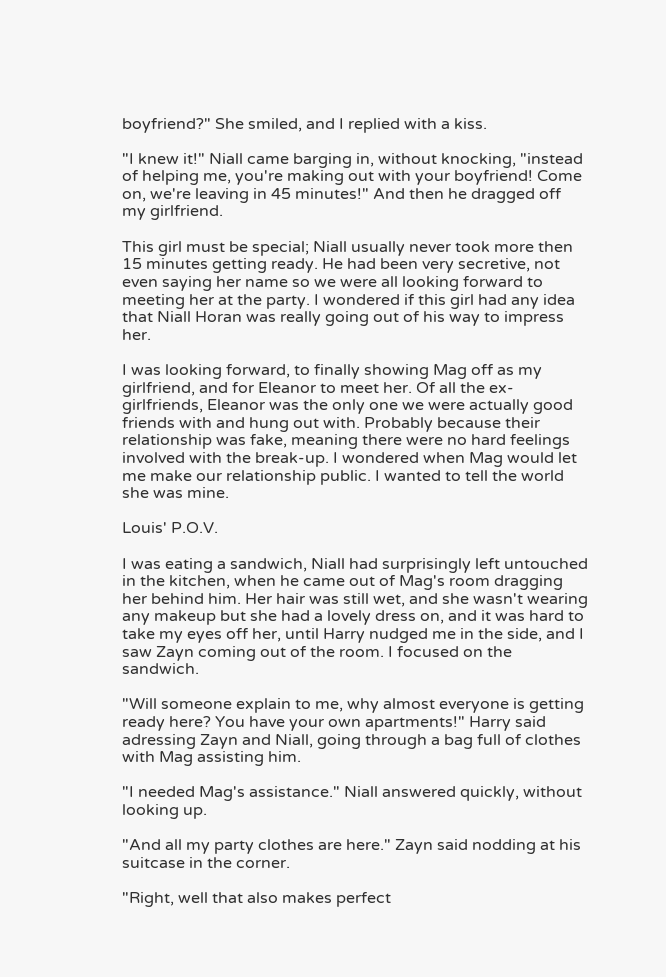boyfriend?" She smiled, and I replied with a kiss.

"I knew it!" Niall came barging in, without knocking, "instead of helping me, you're making out with your boyfriend! Come on, we're leaving in 45 minutes!" And then he dragged off my girlfriend.

This girl must be special; Niall usually never took more then 15 minutes getting ready. He had been very secretive, not even saying her name so we were all looking forward to meeting her at the party. I wondered if this girl had any idea that Niall Horan was really going out of his way to impress her.

I was looking forward, to finally showing Mag off as my girlfriend, and for Eleanor to meet her. Of all the ex-girlfriends, Eleanor was the only one we were actually good friends with and hung out with. Probably because their relationship was fake, meaning there were no hard feelings involved with the break-up. I wondered when Mag would let me make our relationship public. I wanted to tell the world she was mine.

Louis' P.O.V.

I was eating a sandwich, Niall had surprisingly left untouched in the kitchen, when he came out of Mag's room dragging her behind him. Her hair was still wet, and she wasn't wearing any makeup but she had a lovely dress on, and it was hard to take my eyes off her, until Harry nudged me in the side, and I saw Zayn coming out of the room. I focused on the sandwich.

"Will someone explain to me, why almost everyone is getting ready here? You have your own apartments!" Harry said adressing Zayn and Niall, going through a bag full of clothes with Mag assisting him.

"I needed Mag's assistance." Niall answered quickly, without looking up.

"And all my party clothes are here." Zayn said nodding at his suitcase in the corner.

"Right, well that also makes perfect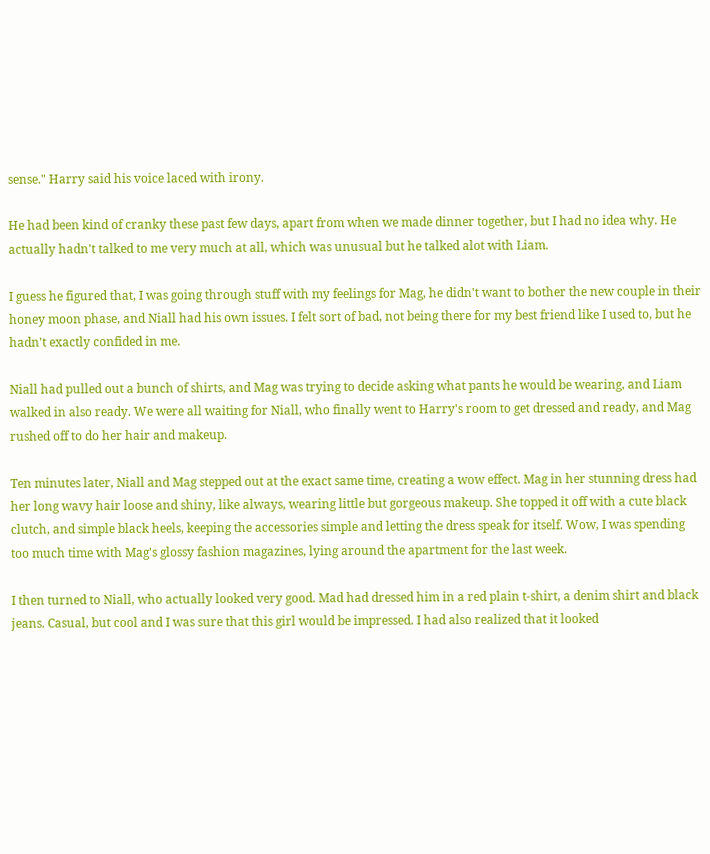sense." Harry said his voice laced with irony.

He had been kind of cranky these past few days, apart from when we made dinner together, but I had no idea why. He actually hadn't talked to me very much at all, which was unusual but he talked alot with Liam.

I guess he figured that, I was going through stuff with my feelings for Mag, he didn't want to bother the new couple in their honey moon phase, and Niall had his own issues. I felt sort of bad, not being there for my best friend like I used to, but he hadn't exactly confided in me.

Niall had pulled out a bunch of shirts, and Mag was trying to decide asking what pants he would be wearing, and Liam walked in also ready. We were all waiting for Niall, who finally went to Harry's room to get dressed and ready, and Mag rushed off to do her hair and makeup.

Ten minutes later, Niall and Mag stepped out at the exact same time, creating a wow effect. Mag in her stunning dress had her long wavy hair loose and shiny, like always, wearing little but gorgeous makeup. She topped it off with a cute black clutch, and simple black heels, keeping the accessories simple and letting the dress speak for itself. Wow, I was spending too much time with Mag's glossy fashion magazines, lying around the apartment for the last week.

I then turned to Niall, who actually looked very good. Mad had dressed him in a red plain t-shirt, a denim shirt and black jeans. Casual, but cool and I was sure that this girl would be impressed. I had also realized that it looked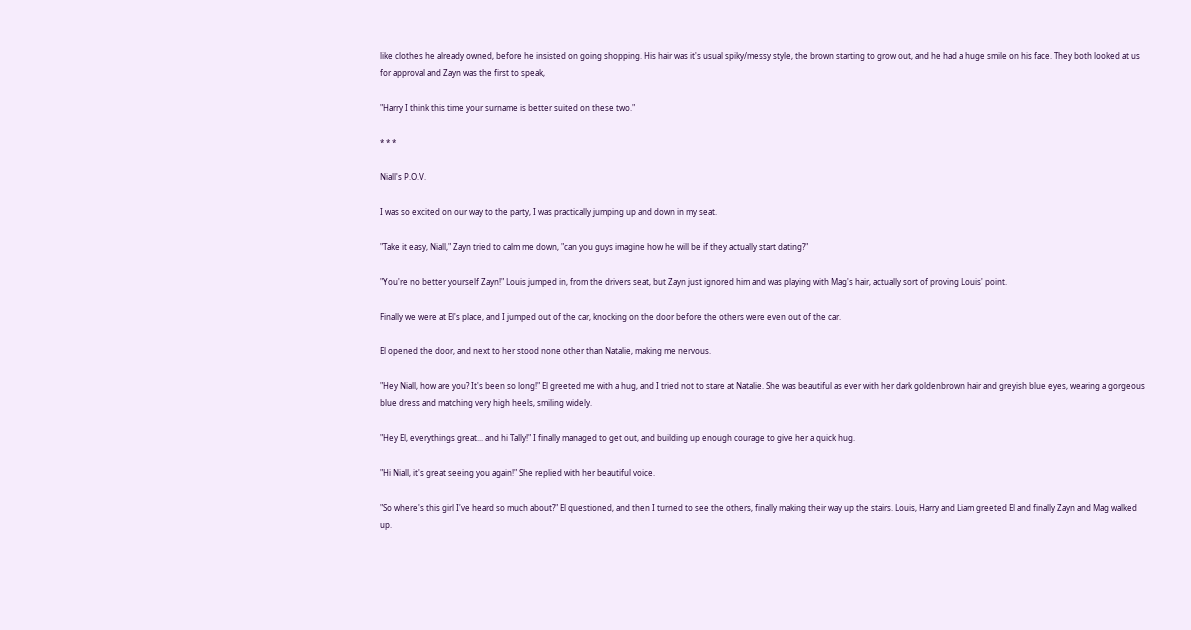like clothes he already owned, before he insisted on going shopping. His hair was it's usual spiky/messy style, the brown starting to grow out, and he had a huge smile on his face. They both looked at us for approval and Zayn was the first to speak,

"Harry I think this time your surname is better suited on these two."

* * *

Niall's P.O.V.

I was so excited on our way to the party, I was practically jumping up and down in my seat.

"Take it easy, Niall," Zayn tried to calm me down, "can you guys imagine how he will be if they actually start dating?"

"You're no better yourself Zayn!" Louis jumped in, from the drivers seat, but Zayn just ignored him and was playing with Mag's hair, actually sort of proving Louis' point.

Finally we were at El's place, and I jumped out of the car, knocking on the door before the others were even out of the car.

El opened the door, and next to her stood none other than Natalie, making me nervous.

"Hey Niall, how are you? It's been so long!" El greeted me with a hug, and I tried not to stare at Natalie. She was beautiful as ever with her dark goldenbrown hair and greyish blue eyes, wearing a gorgeous blue dress and matching very high heels, smiling widely.

"Hey El, everythings great... and hi Tally!" I finally managed to get out, and building up enough courage to give her a quick hug.

"Hi Niall, it's great seeing you again!" She replied with her beautiful voice.

"So where's this girl I've heard so much about?" El questioned, and then I turned to see the others, finally making their way up the stairs. Louis, Harry and Liam greeted El and finally Zayn and Mag walked up.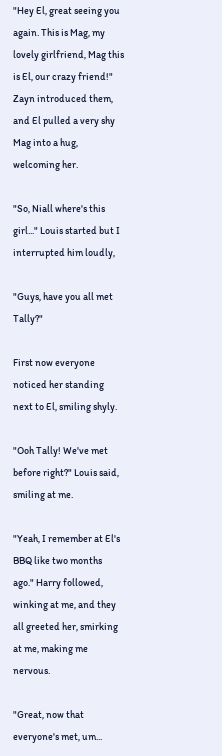"Hey El, great seeing you again. This is Mag, my lovely girlfriend, Mag this is El, our crazy friend!" Zayn introduced them, and El pulled a very shy Mag into a hug, welcoming her.

"So, Niall where's this girl..." Louis started but I interrupted him loudly,

"Guys, have you all met Tally?"

First now everyone noticed her standing next to El, smiling shyly.

"Ooh Tally! We've met before right?" Louis said, smiling at me.

"Yeah, I remember at El's BBQ like two months ago." Harry followed, winking at me, and they all greeted her, smirking at me, making me nervous.

"Great, now that everyone's met, um...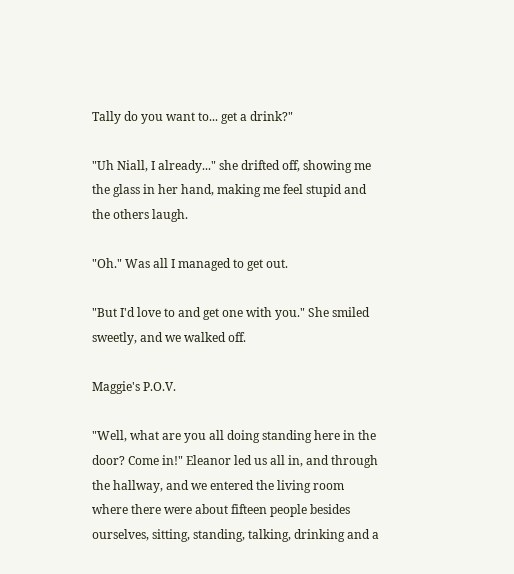Tally do you want to... get a drink?"

"Uh Niall, I already..." she drifted off, showing me the glass in her hand, making me feel stupid and the others laugh.

"Oh." Was all I managed to get out.

"But I'd love to and get one with you." She smiled sweetly, and we walked off.

Maggie's P.O.V.

"Well, what are you all doing standing here in the door? Come in!" Eleanor led us all in, and through the hallway, and we entered the living room where there were about fifteen people besides ourselves, sitting, standing, talking, drinking and a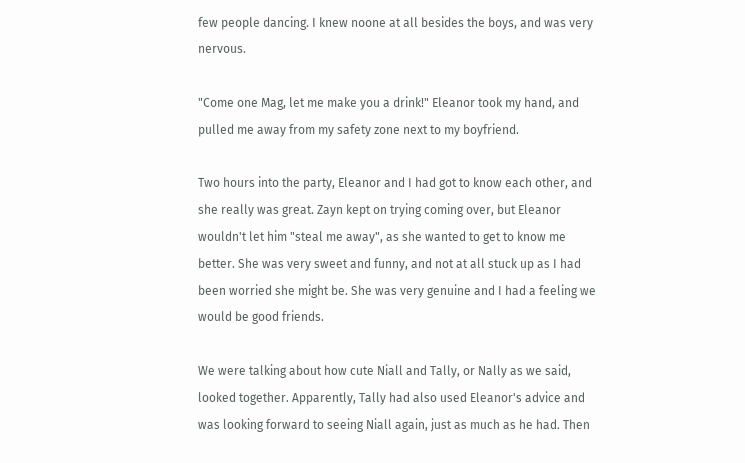few people dancing. I knew noone at all besides the boys, and was very nervous.

"Come one Mag, let me make you a drink!" Eleanor took my hand, and pulled me away from my safety zone next to my boyfriend.

Two hours into the party, Eleanor and I had got to know each other, and she really was great. Zayn kept on trying coming over, but Eleanor wouldn't let him "steal me away", as she wanted to get to know me better. She was very sweet and funny, and not at all stuck up as I had been worried she might be. She was very genuine and I had a feeling we would be good friends.

We were talking about how cute Niall and Tally, or Nally as we said, looked together. Apparently, Tally had also used Eleanor's advice and was looking forward to seeing Niall again, just as much as he had. Then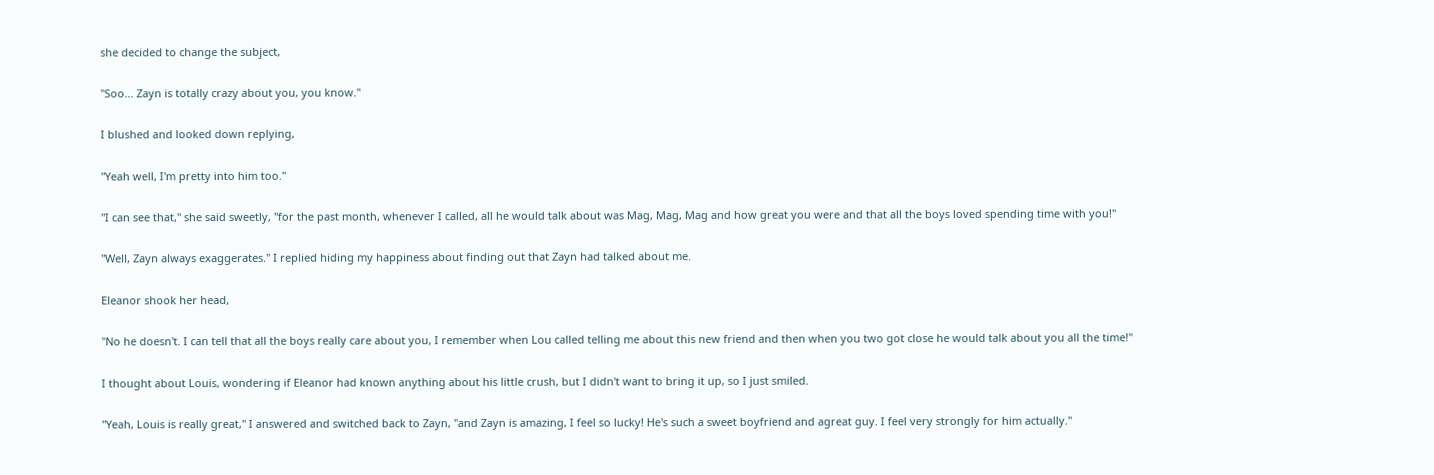she decided to change the subject,

"Soo... Zayn is totally crazy about you, you know."

I blushed and looked down replying,

"Yeah well, I'm pretty into him too."

"I can see that," she said sweetly, "for the past month, whenever I called, all he would talk about was Mag, Mag, Mag and how great you were and that all the boys loved spending time with you!"

"Well, Zayn always exaggerates." I replied hiding my happiness about finding out that Zayn had talked about me.

Eleanor shook her head,

"No he doesn't. I can tell that all the boys really care about you, I remember when Lou called telling me about this new friend and then when you two got close he would talk about you all the time!"

I thought about Louis, wondering if Eleanor had known anything about his little crush, but I didn't want to bring it up, so I just smiled.

"Yeah, Louis is really great," I answered and switched back to Zayn, "and Zayn is amazing, I feel so lucky! He's such a sweet boyfriend and agreat guy. I feel very strongly for him actually."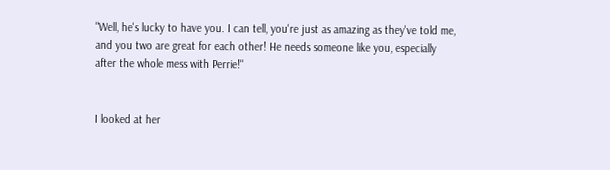"Well, he's lucky to have you. I can tell, you're just as amazing as they've told me, and you two are great for each other! He needs someone like you, especially after the whole mess with Perrie!"


I looked at her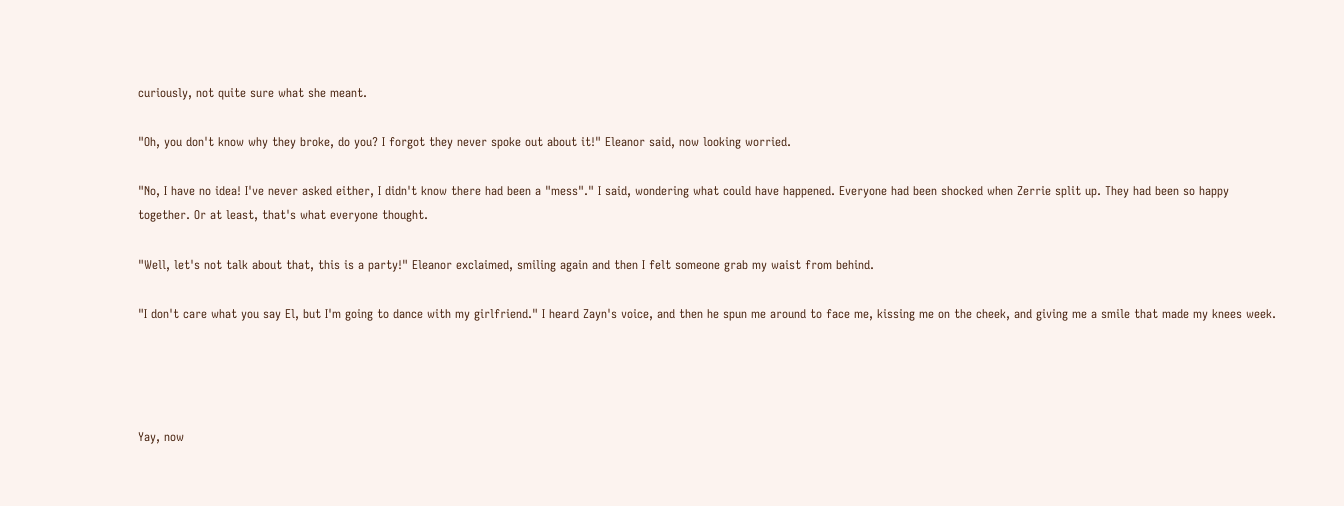curiously, not quite sure what she meant.

"Oh, you don't know why they broke, do you? I forgot they never spoke out about it!" Eleanor said, now looking worried.

"No, I have no idea! I've never asked either, I didn't know there had been a "mess"." I said, wondering what could have happened. Everyone had been shocked when Zerrie split up. They had been so happy together. Or at least, that's what everyone thought.

"Well, let's not talk about that, this is a party!" Eleanor exclaimed, smiling again and then I felt someone grab my waist from behind.

"I don't care what you say El, but I'm going to dance with my girlfriend." I heard Zayn's voice, and then he spun me around to face me, kissing me on the cheek, and giving me a smile that made my knees week.




Yay, now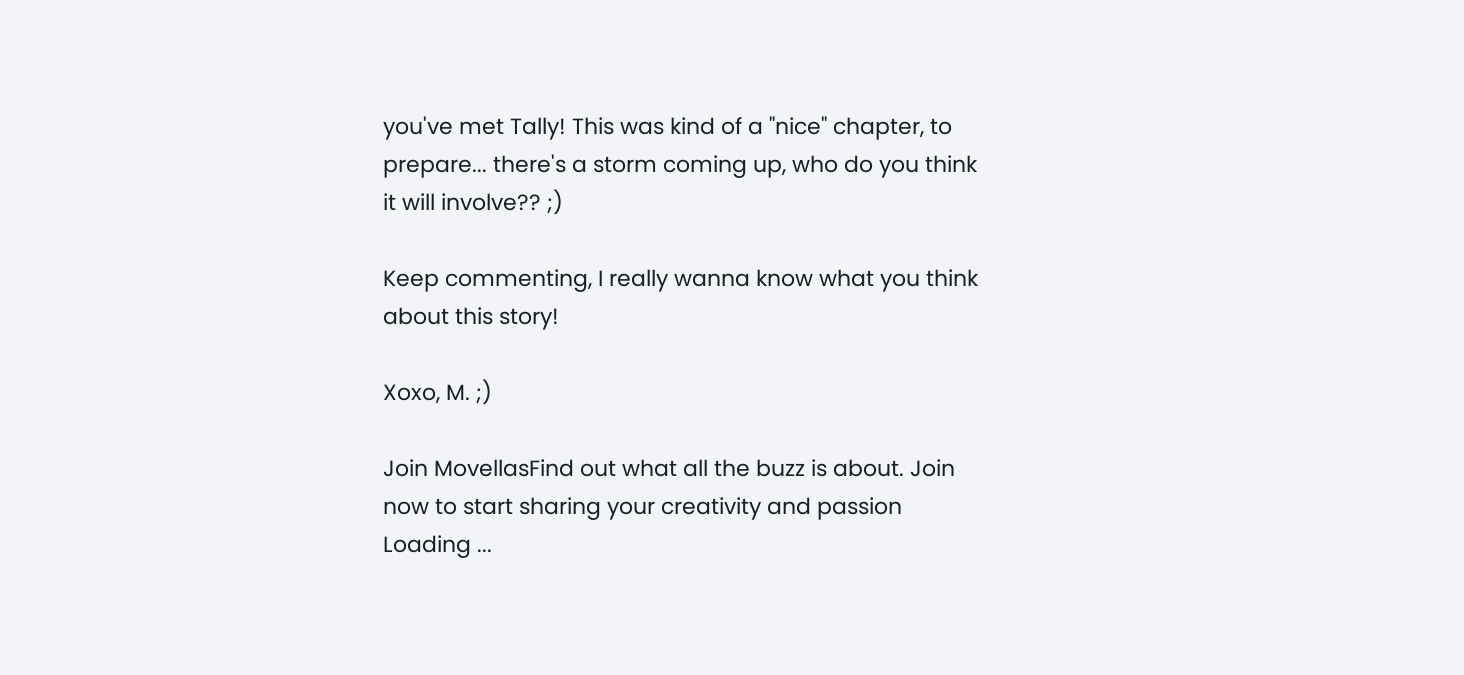you've met Tally! This was kind of a "nice" chapter, to prepare... there's a storm coming up, who do you think it will involve?? ;)

Keep commenting, I really wanna know what you think about this story!

Xoxo, M. ;)

Join MovellasFind out what all the buzz is about. Join now to start sharing your creativity and passion
Loading ...